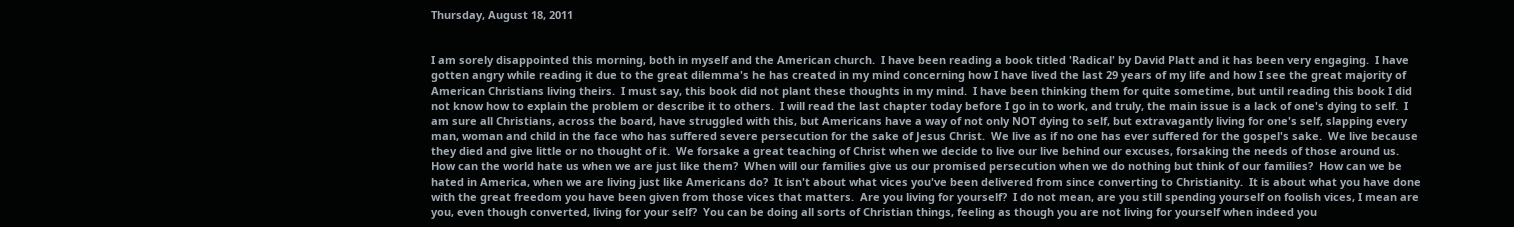Thursday, August 18, 2011


I am sorely disappointed this morning, both in myself and the American church.  I have been reading a book titled 'Radical' by David Platt and it has been very engaging.  I have gotten angry while reading it due to the great dilemma's he has created in my mind concerning how I have lived the last 29 years of my life and how I see the great majority of American Christians living theirs.  I must say, this book did not plant these thoughts in my mind.  I have been thinking them for quite sometime, but until reading this book I did not know how to explain the problem or describe it to others.  I will read the last chapter today before I go in to work, and truly, the main issue is a lack of one's dying to self.  I am sure all Christians, across the board, have struggled with this, but Americans have a way of not only NOT dying to self, but extravagantly living for one's self, slapping every man, woman and child in the face who has suffered severe persecution for the sake of Jesus Christ.  We live as if no one has ever suffered for the gospel's sake.  We live because they died and give little or no thought of it.  We forsake a great teaching of Christ when we decide to live our live behind our excuses, forsaking the needs of those around us.  How can the world hate us when we are just like them?  When will our families give us our promised persecution when we do nothing but think of our families?  How can we be hated in America, when we are living just like Americans do?  It isn't about what vices you've been delivered from since converting to Christianity.  It is about what you have done with the great freedom you have been given from those vices that matters.  Are you living for yourself?  I do not mean, are you still spending yourself on foolish vices, I mean are you, even though converted, living for your self?  You can be doing all sorts of Christian things, feeling as though you are not living for yourself when indeed you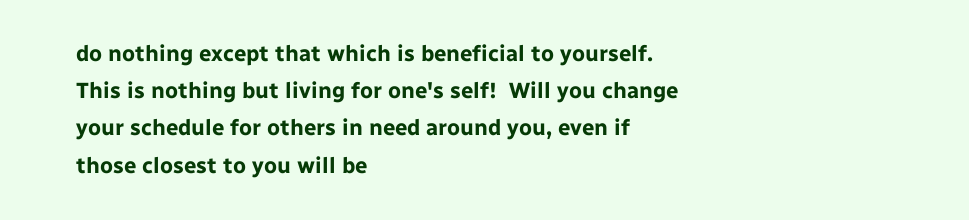do nothing except that which is beneficial to yourself.  This is nothing but living for one's self!  Will you change your schedule for others in need around you, even if those closest to you will be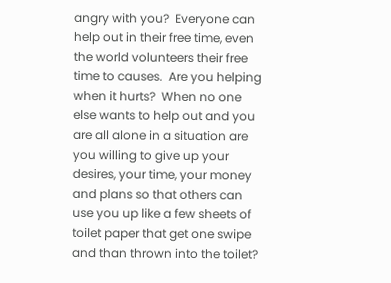angry with you?  Everyone can help out in their free time, even the world volunteers their free time to causes.  Are you helping when it hurts?  When no one else wants to help out and you are all alone in a situation are you willing to give up your desires, your time, your money and plans so that others can use you up like a few sheets of toilet paper that get one swipe and than thrown into the toilet?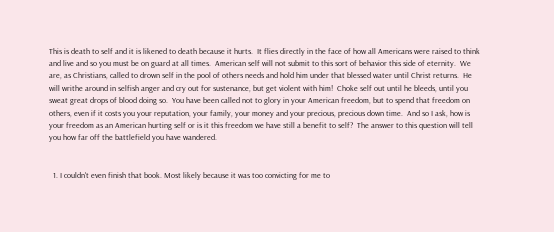This is death to self and it is likened to death because it hurts.  It flies directly in the face of how all Americans were raised to think and live and so you must be on guard at all times.  American self will not submit to this sort of behavior this side of eternity.  We are, as Christians, called to drown self in the pool of others needs and hold him under that blessed water until Christ returns.  He will writhe around in selfish anger and cry out for sustenance, but get violent with him!  Choke self out until he bleeds, until you sweat great drops of blood doing so.  You have been called not to glory in your American freedom, but to spend that freedom on others, even if it costs you your reputation, your family, your money and your precious, precious down time.  And so I ask, how is your freedom as an American hurting self or is it this freedom we have still a benefit to self?  The answer to this question will tell you how far off the battlefield you have wandered.


  1. I couldn't even finish that book. Most likely because it was too convicting for me to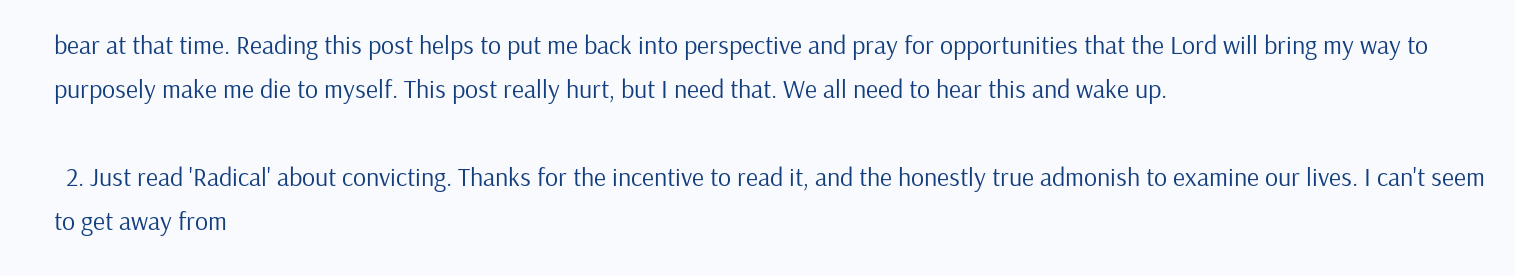bear at that time. Reading this post helps to put me back into perspective and pray for opportunities that the Lord will bring my way to purposely make me die to myself. This post really hurt, but I need that. We all need to hear this and wake up.

  2. Just read 'Radical' about convicting. Thanks for the incentive to read it, and the honestly true admonish to examine our lives. I can't seem to get away from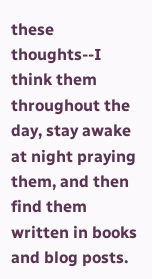these thoughts--I think them throughout the day, stay awake at night praying them, and then find them written in books and blog posts.